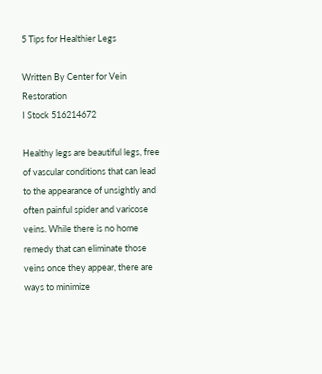5 Tips for Healthier Legs

Written By Center for Vein Restoration
I Stock 516214672

Healthy legs are beautiful legs, free of vascular conditions that can lead to the appearance of unsightly and often painful spider and varicose veins. While there is no home remedy that can eliminate those veins once they appear, there are ways to minimize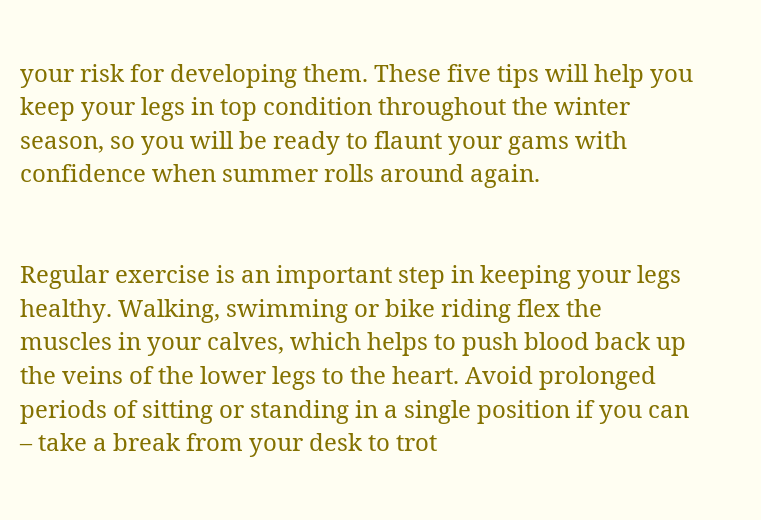your risk for developing them. These five tips will help you keep your legs in top condition throughout the winter season, so you will be ready to flaunt your gams with confidence when summer rolls around again.


Regular exercise is an important step in keeping your legs healthy. Walking, swimming or bike riding flex the muscles in your calves, which helps to push blood back up the veins of the lower legs to the heart. Avoid prolonged periods of sitting or standing in a single position if you can – take a break from your desk to trot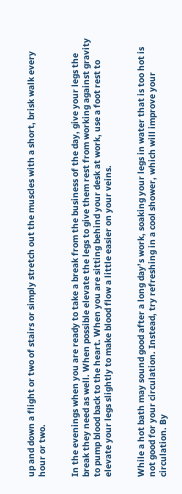up and down a flight or two of stairs or simply stretch out the muscles with a short, brisk walk every hour or two.


In the evenings when you are ready to take a break from the business of the day, give your legs the break they need as well. When possible elevate the legs to give them rest from working against gravity to pump blood back to the heart. When you are sitting behind your desk at work, use a foot rest to elevate your legs slightly to make blood flow a little easier on your veins.


While a hot bath may sound good after a long day’s work, soaking your legs in water that is too hot is not good for your circulation. Instead, try refreshing in a cool shower, which will improve your circulation. By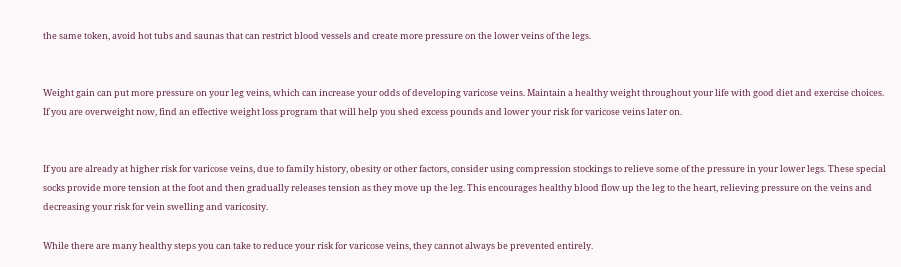the same token, avoid hot tubs and saunas that can restrict blood vessels and create more pressure on the lower veins of the legs.


Weight gain can put more pressure on your leg veins, which can increase your odds of developing varicose veins. Maintain a healthy weight throughout your life with good diet and exercise choices. If you are overweight now, find an effective weight loss program that will help you shed excess pounds and lower your risk for varicose veins later on.


If you are already at higher risk for varicose veins, due to family history, obesity or other factors, consider using compression stockings to relieve some of the pressure in your lower legs. These special socks provide more tension at the foot and then gradually releases tension as they move up the leg. This encourages healthy blood flow up the leg to the heart, relieving pressure on the veins and decreasing your risk for vein swelling and varicosity.

While there are many healthy steps you can take to reduce your risk for varicose veins, they cannot always be prevented entirely.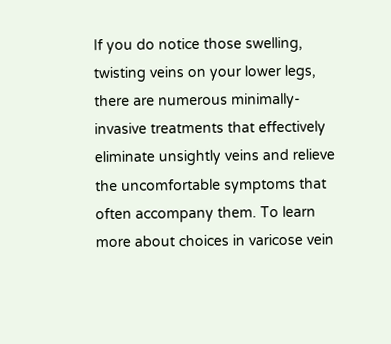If you do notice those swelling, twisting veins on your lower legs, there are numerous minimally-invasive treatments that effectively eliminate unsightly veins and relieve the uncomfortable symptoms that often accompany them. To learn more about choices in varicose vein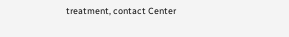treatment, contact Center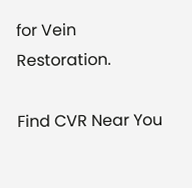for Vein Restoration.

Find CVR Near You